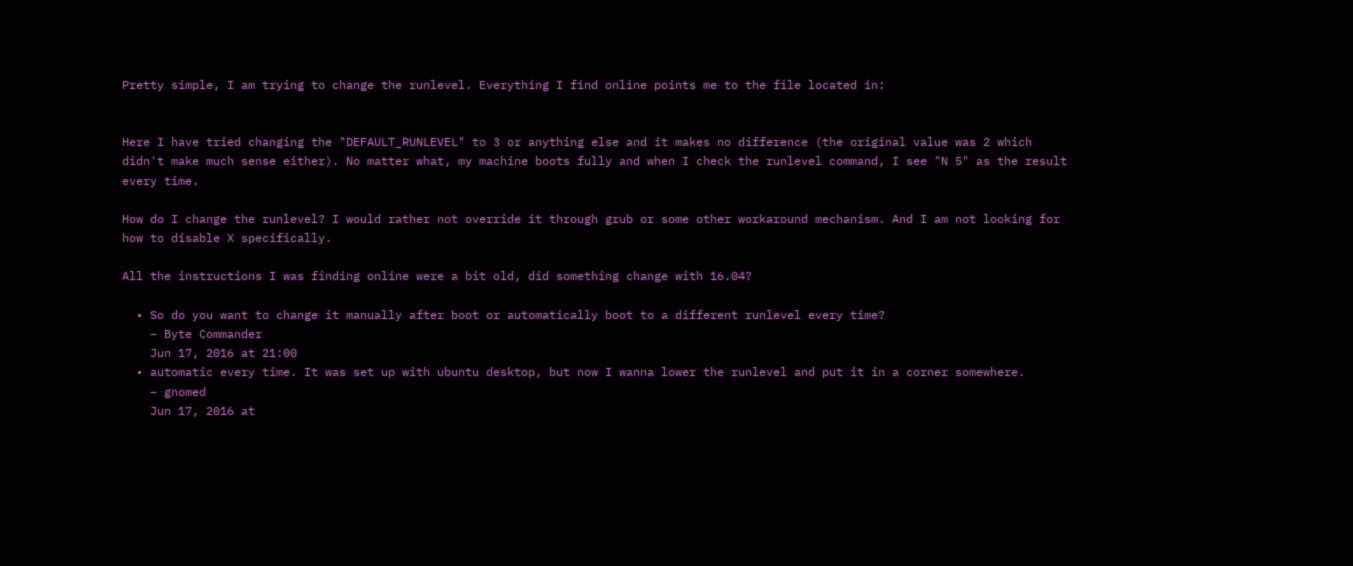Pretty simple, I am trying to change the runlevel. Everything I find online points me to the file located in:


Here I have tried changing the "DEFAULT_RUNLEVEL" to 3 or anything else and it makes no difference (the original value was 2 which didn't make much sense either). No matter what, my machine boots fully and when I check the runlevel command, I see "N 5" as the result every time.

How do I change the runlevel? I would rather not override it through grub or some other workaround mechanism. And I am not looking for how to disable X specifically.

All the instructions I was finding online were a bit old, did something change with 16.04?

  • So do you want to change it manually after boot or automatically boot to a different runlevel every time?
    – Byte Commander
    Jun 17, 2016 at 21:00
  • automatic every time. It was set up with ubuntu desktop, but now I wanna lower the runlevel and put it in a corner somewhere.
    – gnomed
    Jun 17, 2016 at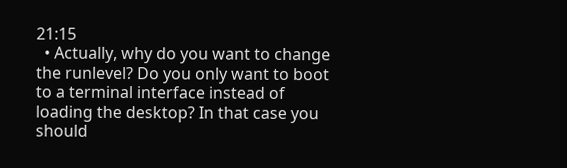21:15
  • Actually, why do you want to change the runlevel? Do you only want to boot to a terminal interface instead of loading the desktop? In that case you should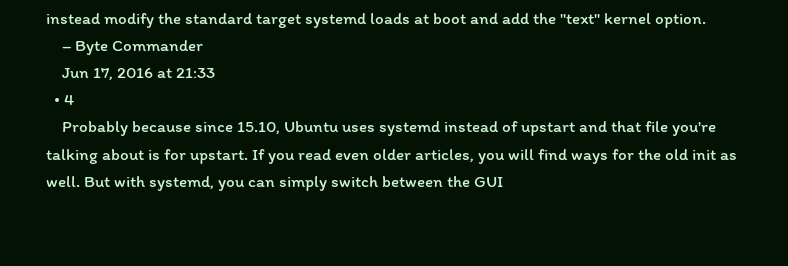instead modify the standard target systemd loads at boot and add the "text" kernel option.
    – Byte Commander
    Jun 17, 2016 at 21:33
  • 4
    Probably because since 15.10, Ubuntu uses systemd instead of upstart and that file you're talking about is for upstart. If you read even older articles, you will find ways for the old init as well. But with systemd, you can simply switch between the GUI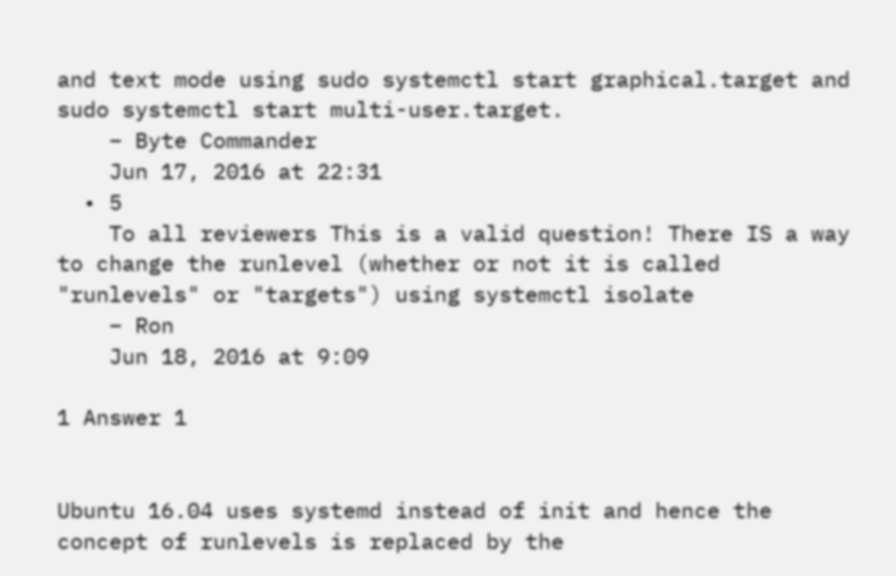and text mode using sudo systemctl start graphical.target and sudo systemctl start multi-user.target.
    – Byte Commander
    Jun 17, 2016 at 22:31
  • 5
    To all reviewers This is a valid question! There IS a way to change the runlevel (whether or not it is called "runlevels" or "targets") using systemctl isolate
    – Ron
    Jun 18, 2016 at 9:09

1 Answer 1


Ubuntu 16.04 uses systemd instead of init and hence the concept of runlevels is replaced by the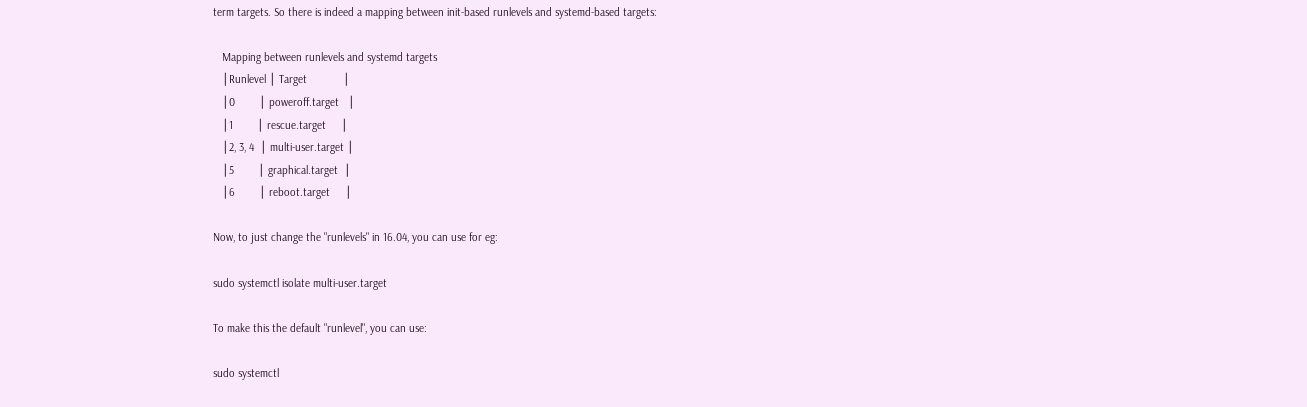term targets. So there is indeed a mapping between init-based runlevels and systemd-based targets:

   Mapping between runlevels and systemd targets
   │Runlevel │ Target            │
   │0        │ poweroff.target   │
   │1        │ rescue.target     │
   │2, 3, 4  │ multi-user.target │
   │5        │ graphical.target  │
   │6        │ reboot.target     │

Now, to just change the "runlevels" in 16.04, you can use for eg:

sudo systemctl isolate multi-user.target

To make this the default "runlevel", you can use:

sudo systemctl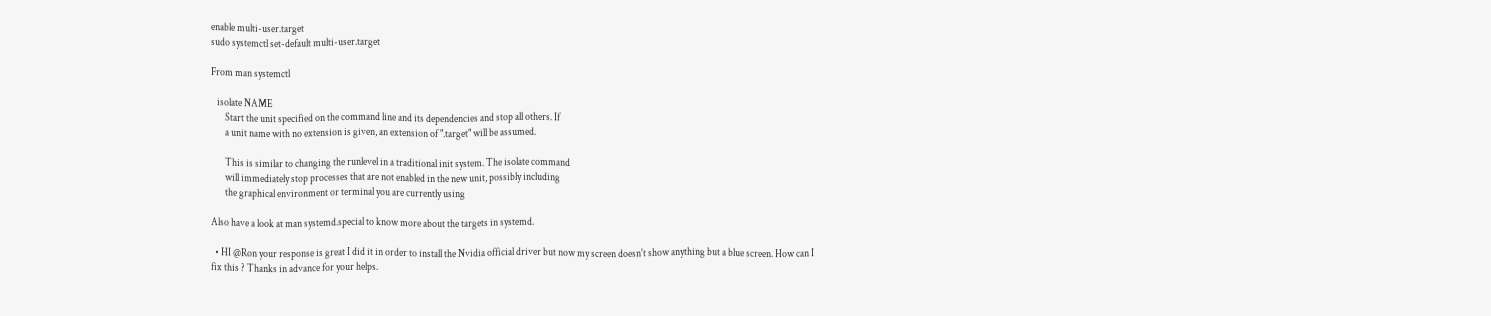enable multi-user.target
sudo systemctl set-default multi-user.target

From man systemctl

   isolate NAME
       Start the unit specified on the command line and its dependencies and stop all others. If
       a unit name with no extension is given, an extension of ".target" will be assumed.

       This is similar to changing the runlevel in a traditional init system. The isolate command
       will immediately stop processes that are not enabled in the new unit, possibly including
       the graphical environment or terminal you are currently using

Also have a look at man systemd.special to know more about the targets in systemd.

  • HI @Ron your response is great I did it in order to install the Nvidia official driver but now my screen doesn't show anything but a blue screen. How can I fix this ? Thanks in advance for your helps.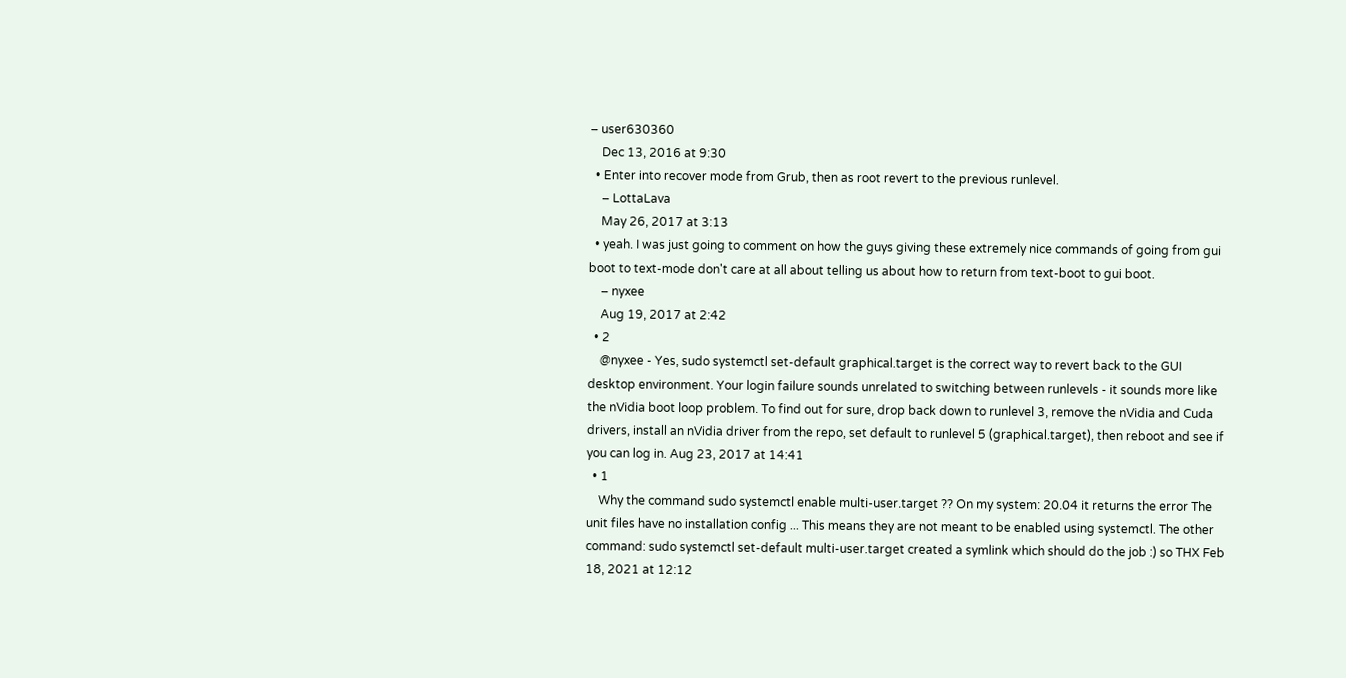– user630360
    Dec 13, 2016 at 9:30
  • Enter into recover mode from Grub, then as root revert to the previous runlevel.
    – LottaLava
    May 26, 2017 at 3:13
  • yeah. I was just going to comment on how the guys giving these extremely nice commands of going from gui boot to text-mode don't care at all about telling us about how to return from text-boot to gui boot.
    – nyxee
    Aug 19, 2017 at 2:42
  • 2
    @nyxee - Yes, sudo systemctl set-default graphical.target is the correct way to revert back to the GUI desktop environment. Your login failure sounds unrelated to switching between runlevels - it sounds more like the nVidia boot loop problem. To find out for sure, drop back down to runlevel 3, remove the nVidia and Cuda drivers, install an nVidia driver from the repo, set default to runlevel 5 (graphical.target), then reboot and see if you can log in. Aug 23, 2017 at 14:41
  • 1
    Why the command sudo systemctl enable multi-user.target ?? On my system: 20.04 it returns the error The unit files have no installation config ... This means they are not meant to be enabled using systemctl. The other command: sudo systemctl set-default multi-user.target created a symlink which should do the job :) so THX Feb 18, 2021 at 12:12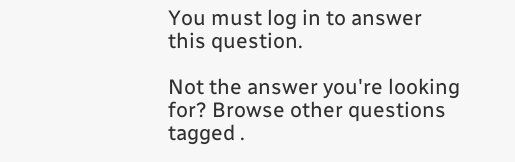You must log in to answer this question.

Not the answer you're looking for? Browse other questions tagged .